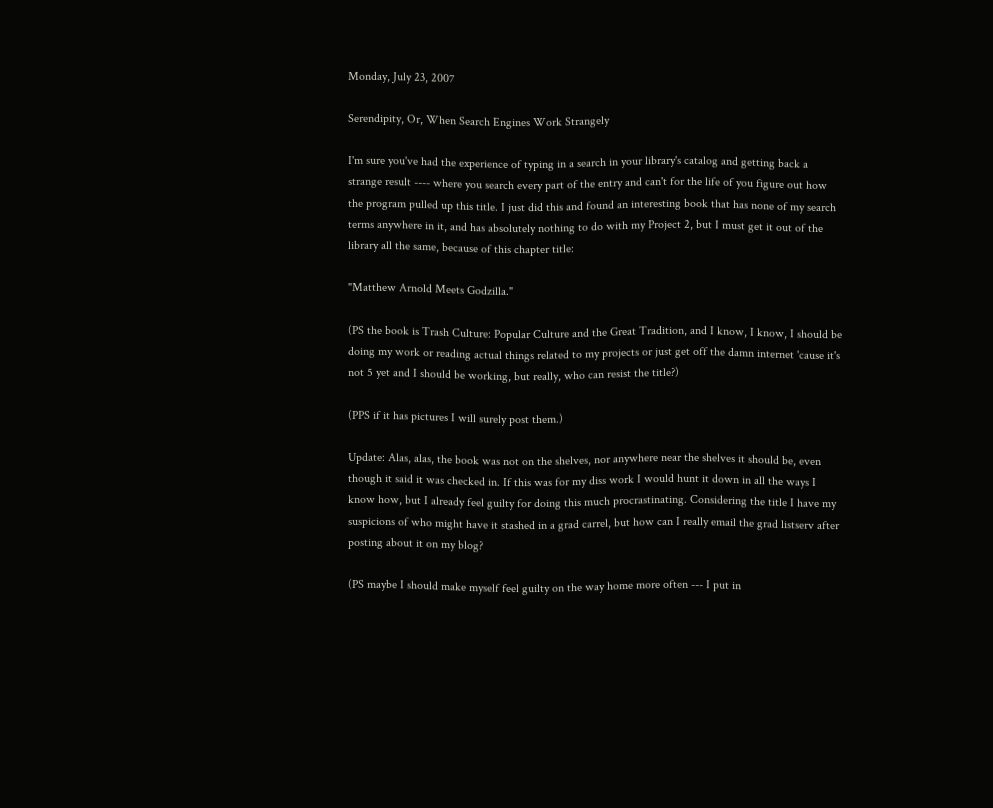Monday, July 23, 2007

Serendipity, Or, When Search Engines Work Strangely

I'm sure you've had the experience of typing in a search in your library's catalog and getting back a strange result ---- where you search every part of the entry and can't for the life of you figure out how the program pulled up this title. I just did this and found an interesting book that has none of my search terms anywhere in it, and has absolutely nothing to do with my Project 2, but I must get it out of the library all the same, because of this chapter title:

"Matthew Arnold Meets Godzilla."

(PS the book is Trash Culture: Popular Culture and the Great Tradition, and I know, I know, I should be doing my work or reading actual things related to my projects or just get off the damn internet 'cause it's not 5 yet and I should be working, but really, who can resist the title?)

(PPS if it has pictures I will surely post them.)

Update: Alas, alas, the book was not on the shelves, nor anywhere near the shelves it should be, even though it said it was checked in. If this was for my diss work I would hunt it down in all the ways I know how, but I already feel guilty for doing this much procrastinating. Considering the title I have my suspicions of who might have it stashed in a grad carrel, but how can I really email the grad listserv after posting about it on my blog?

(PS maybe I should make myself feel guilty on the way home more often --- I put in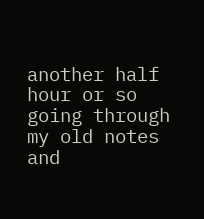another half hour or so going through my old notes and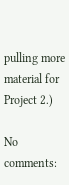pulling more material for Project 2.)

No comments: